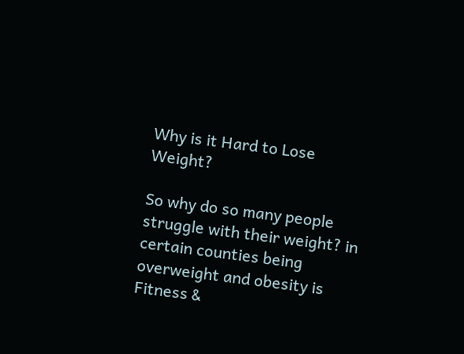Why is it Hard to Lose Weight?

So why do so many people struggle with their weight? in certain counties being overweight and obesity is Fitness &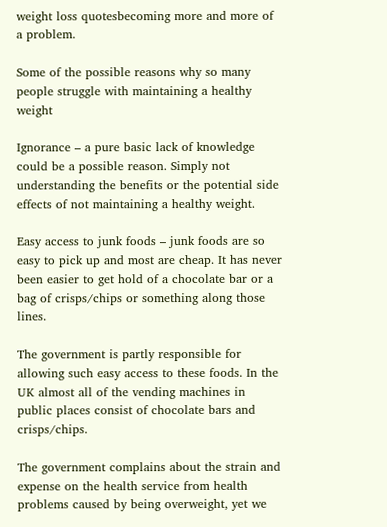weight loss quotesbecoming more and more of a problem.

Some of the possible reasons why so many people struggle with maintaining a healthy weight

Ignorance – a pure basic lack of knowledge could be a possible reason. Simply not understanding the benefits or the potential side effects of not maintaining a healthy weight.

Easy access to junk foods – junk foods are so easy to pick up and most are cheap. It has never been easier to get hold of a chocolate bar or a bag of crisps/chips or something along those lines.

The government is partly responsible for allowing such easy access to these foods. In the UK almost all of the vending machines in public places consist of chocolate bars and crisps/chips.

The government complains about the strain and expense on the health service from health problems caused by being overweight, yet we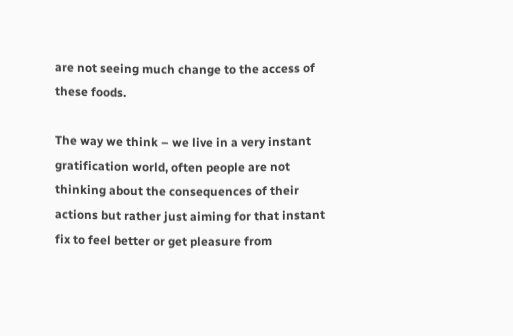are not seeing much change to the access of these foods.

The way we think – we live in a very instant gratification world, often people are not thinking about the consequences of their actions but rather just aiming for that instant fix to feel better or get pleasure from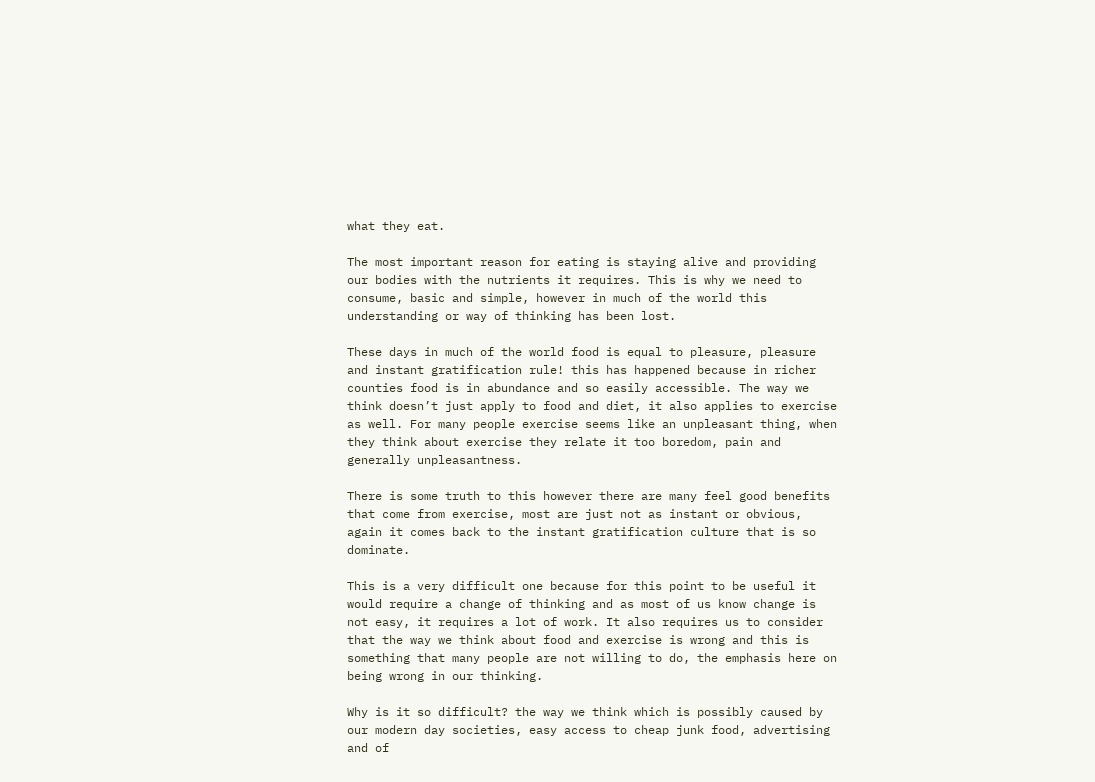what they eat.

The most important reason for eating is staying alive and providing our bodies with the nutrients it requires. This is why we need to consume, basic and simple, however in much of the world this understanding or way of thinking has been lost.

These days in much of the world food is equal to pleasure, pleasure and instant gratification rule! this has happened because in richer counties food is in abundance and so easily accessible. The way we think doesn’t just apply to food and diet, it also applies to exercise as well. For many people exercise seems like an unpleasant thing, when they think about exercise they relate it too boredom, pain and generally unpleasantness.

There is some truth to this however there are many feel good benefits that come from exercise, most are just not as instant or obvious, again it comes back to the instant gratification culture that is so dominate.

This is a very difficult one because for this point to be useful it would require a change of thinking and as most of us know change is not easy, it requires a lot of work. It also requires us to consider that the way we think about food and exercise is wrong and this is something that many people are not willing to do, the emphasis here on being wrong in our thinking.

Why is it so difficult? the way we think which is possibly caused by our modern day societies, easy access to cheap junk food, advertising and of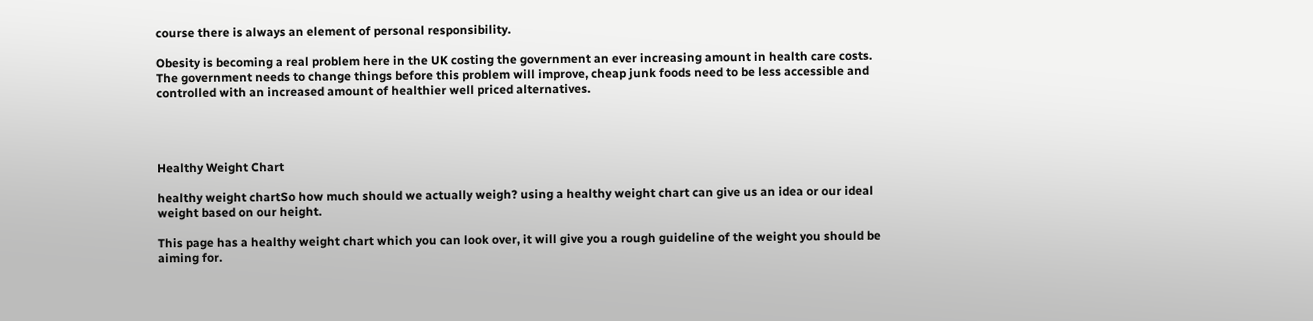course there is always an element of personal responsibility.

Obesity is becoming a real problem here in the UK costing the government an ever increasing amount in health care costs. The government needs to change things before this problem will improve, cheap junk foods need to be less accessible and controlled with an increased amount of healthier well priced alternatives.




Healthy Weight Chart

healthy weight chartSo how much should we actually weigh? using a healthy weight chart can give us an idea or our ideal weight based on our height.

This page has a healthy weight chart which you can look over, it will give you a rough guideline of the weight you should be aiming for.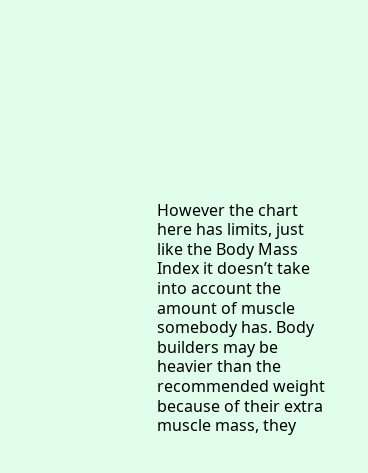However the chart here has limits, just like the Body Mass Index it doesn’t take into account the amount of muscle somebody has. Body builders may be heavier than the recommended weight because of their extra muscle mass, they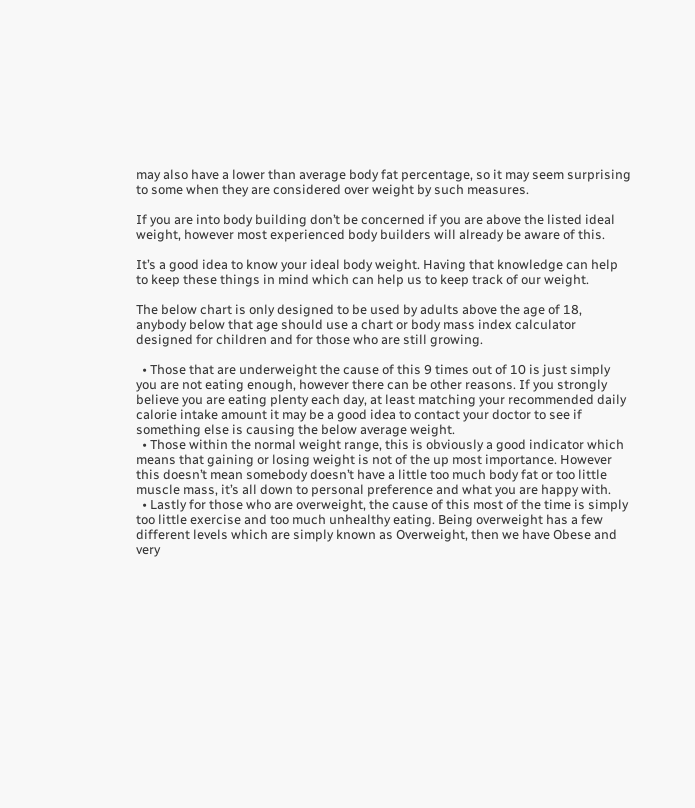may also have a lower than average body fat percentage, so it may seem surprising to some when they are considered over weight by such measures.

If you are into body building don’t be concerned if you are above the listed ideal weight, however most experienced body builders will already be aware of this.

It’s a good idea to know your ideal body weight. Having that knowledge can help to keep these things in mind which can help us to keep track of our weight.

The below chart is only designed to be used by adults above the age of 18, anybody below that age should use a chart or body mass index calculator designed for children and for those who are still growing.

  • Those that are underweight the cause of this 9 times out of 10 is just simply you are not eating enough, however there can be other reasons. If you strongly believe you are eating plenty each day, at least matching your recommended daily calorie intake amount it may be a good idea to contact your doctor to see if something else is causing the below average weight.
  • Those within the normal weight range, this is obviously a good indicator which means that gaining or losing weight is not of the up most importance. However this doesn’t mean somebody doesn’t have a little too much body fat or too little muscle mass, it’s all down to personal preference and what you are happy with.
  • Lastly for those who are overweight, the cause of this most of the time is simply too little exercise and too much unhealthy eating. Being overweight has a few different levels which are simply known as Overweight, then we have Obese and very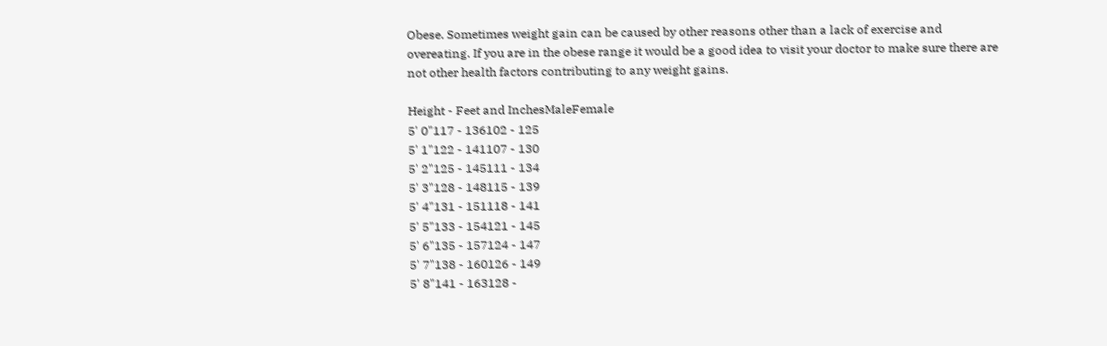Obese. Sometimes weight gain can be caused by other reasons other than a lack of exercise and overeating. If you are in the obese range it would be a good idea to visit your doctor to make sure there are not other health factors contributing to any weight gains.

Height - Feet and InchesMaleFemale
5' 0"117 - 136102 - 125
5' 1"122 - 141107 - 130
5' 2"125 - 145111 - 134
5' 3"128 - 148115 - 139
5' 4"131 - 151118 - 141
5' 5"133 - 154121 - 145
5' 6"135 - 157124 - 147
5' 7"138 - 160126 - 149
5' 8"141 - 163128 -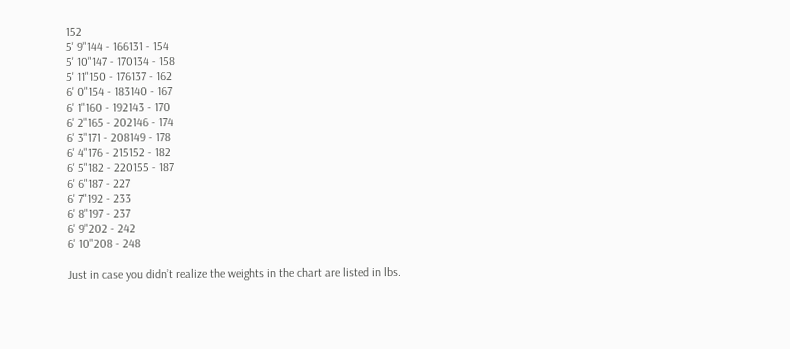152
5' 9"144 - 166131 - 154
5' 10"147 - 170134 - 158
5' 11"150 - 176137 - 162
6' 0"154 - 183140 - 167
6' 1"160 - 192143 - 170
6' 2"165 - 202146 - 174
6' 3"171 - 208149 - 178
6' 4"176 - 215152 - 182
6' 5"182 - 220155 - 187
6' 6"187 - 227
6' 7"192 - 233
6' 8"197 - 237
6' 9"202 - 242
6' 10"208 - 248

Just in case you didn’t realize the weights in the chart are listed in lbs.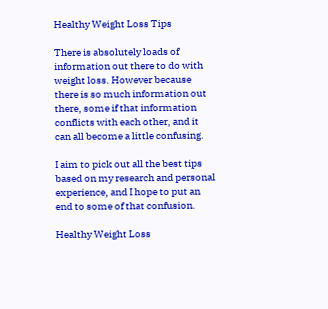Healthy Weight Loss Tips

There is absolutely loads of information out there to do with weight loss. However because there is so much information out there, some if that information conflicts with each other, and it can all become a little confusing.

I aim to pick out all the best tips based on my research and personal experience, and I hope to put an end to some of that confusion.

Healthy Weight Loss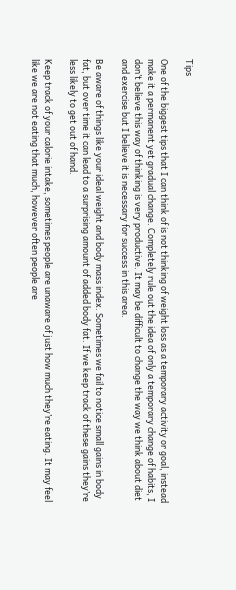Tips

One of the biggest tips that I can think of is not thinking of weight loss as a temporary activity or goal, instead make it a permanent yet gradual change. Completely rule out the idea of only a temporary change of habits, I don’t believe this way of thinking is very productive. It may be difficult to change the way we think about diet and exercise but I believe it is necessary for success in this area.

Be aware of things like your ideal weight and body mass index. Sometimes we fail to notice small gains in body fat, but over time it can lead to a surprising amount of added body fat. If we keep track of these gains they’re less likely to get out of hand.

Keep track of your calorie intake, sometimes people are unaware of just how much they’re eating. It may feel like we are not eating that much, however often people are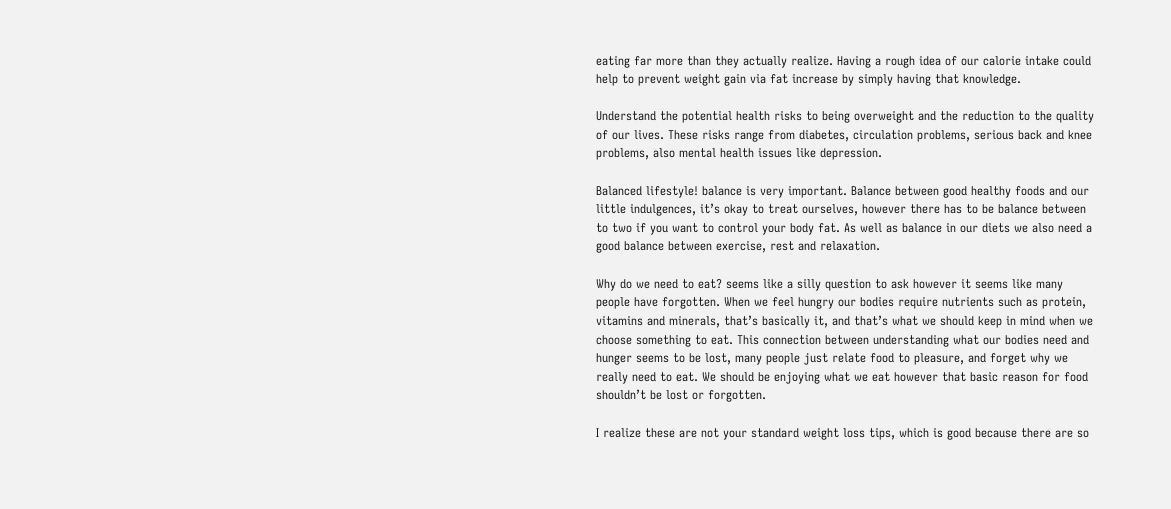eating far more than they actually realize. Having a rough idea of our calorie intake could help to prevent weight gain via fat increase by simply having that knowledge.

Understand the potential health risks to being overweight and the reduction to the quality of our lives. These risks range from diabetes, circulation problems, serious back and knee problems, also mental health issues like depression.

Balanced lifestyle! balance is very important. Balance between good healthy foods and our little indulgences, it’s okay to treat ourselves, however there has to be balance between to two if you want to control your body fat. As well as balance in our diets we also need a good balance between exercise, rest and relaxation.

Why do we need to eat? seems like a silly question to ask however it seems like many people have forgotten. When we feel hungry our bodies require nutrients such as protein, vitamins and minerals, that’s basically it, and that’s what we should keep in mind when we choose something to eat. This connection between understanding what our bodies need and hunger seems to be lost, many people just relate food to pleasure, and forget why we really need to eat. We should be enjoying what we eat however that basic reason for food shouldn’t be lost or forgotten.

I realize these are not your standard weight loss tips, which is good because there are so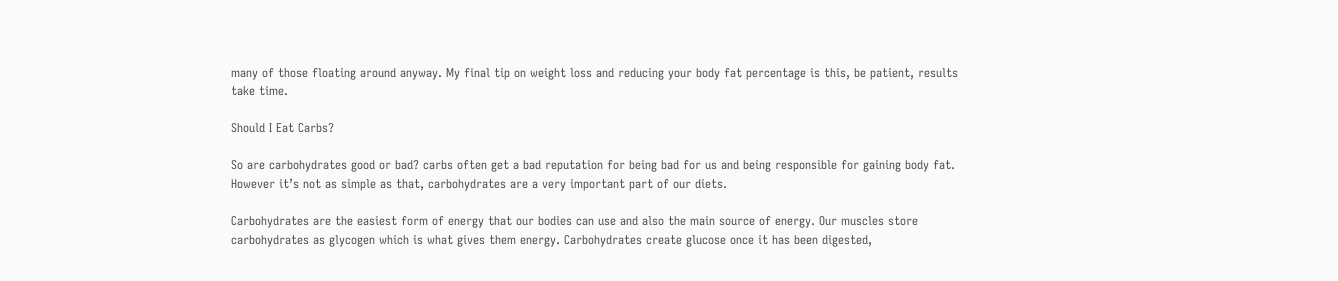many of those floating around anyway. My final tip on weight loss and reducing your body fat percentage is this, be patient, results take time.

Should I Eat Carbs?

So are carbohydrates good or bad? carbs often get a bad reputation for being bad for us and being responsible for gaining body fat. However it’s not as simple as that, carbohydrates are a very important part of our diets.

Carbohydrates are the easiest form of energy that our bodies can use and also the main source of energy. Our muscles store carbohydrates as glycogen which is what gives them energy. Carbohydrates create glucose once it has been digested,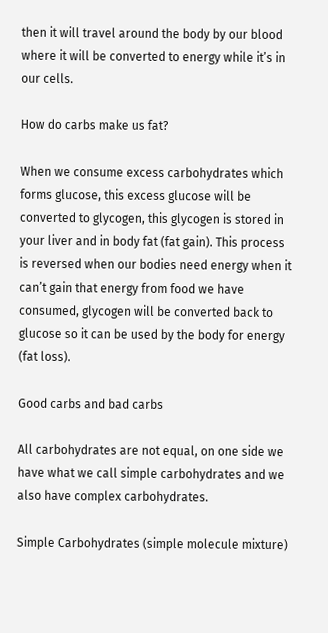then it will travel around the body by our blood where it will be converted to energy while it’s in our cells.

How do carbs make us fat?

When we consume excess carbohydrates which forms glucose, this excess glucose will be converted to glycogen, this glycogen is stored in your liver and in body fat (fat gain). This process is reversed when our bodies need energy when it can’t gain that energy from food we have consumed, glycogen will be converted back to glucose so it can be used by the body for energy (fat loss).

Good carbs and bad carbs

All carbohydrates are not equal, on one side we have what we call simple carbohydrates and we also have complex carbohydrates.

Simple Carbohydrates (simple molecule mixture)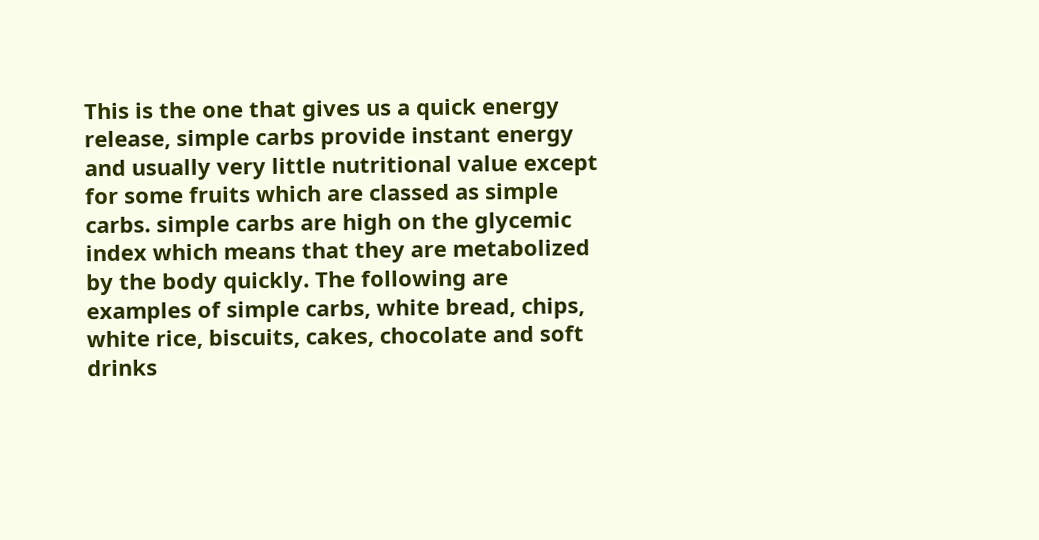This is the one that gives us a quick energy release, simple carbs provide instant energy and usually very little nutritional value except for some fruits which are classed as simple carbs. simple carbs are high on the glycemic index which means that they are metabolized by the body quickly. The following are examples of simple carbs, white bread, chips, white rice, biscuits, cakes, chocolate and soft drinks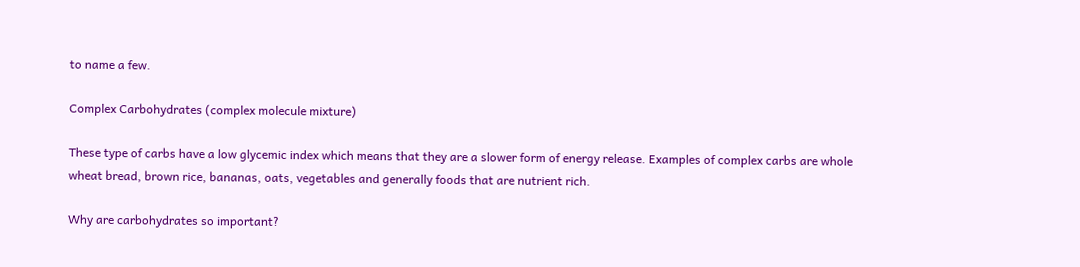to name a few.

Complex Carbohydrates (complex molecule mixture)

These type of carbs have a low glycemic index which means that they are a slower form of energy release. Examples of complex carbs are whole wheat bread, brown rice, bananas, oats, vegetables and generally foods that are nutrient rich.

Why are carbohydrates so important?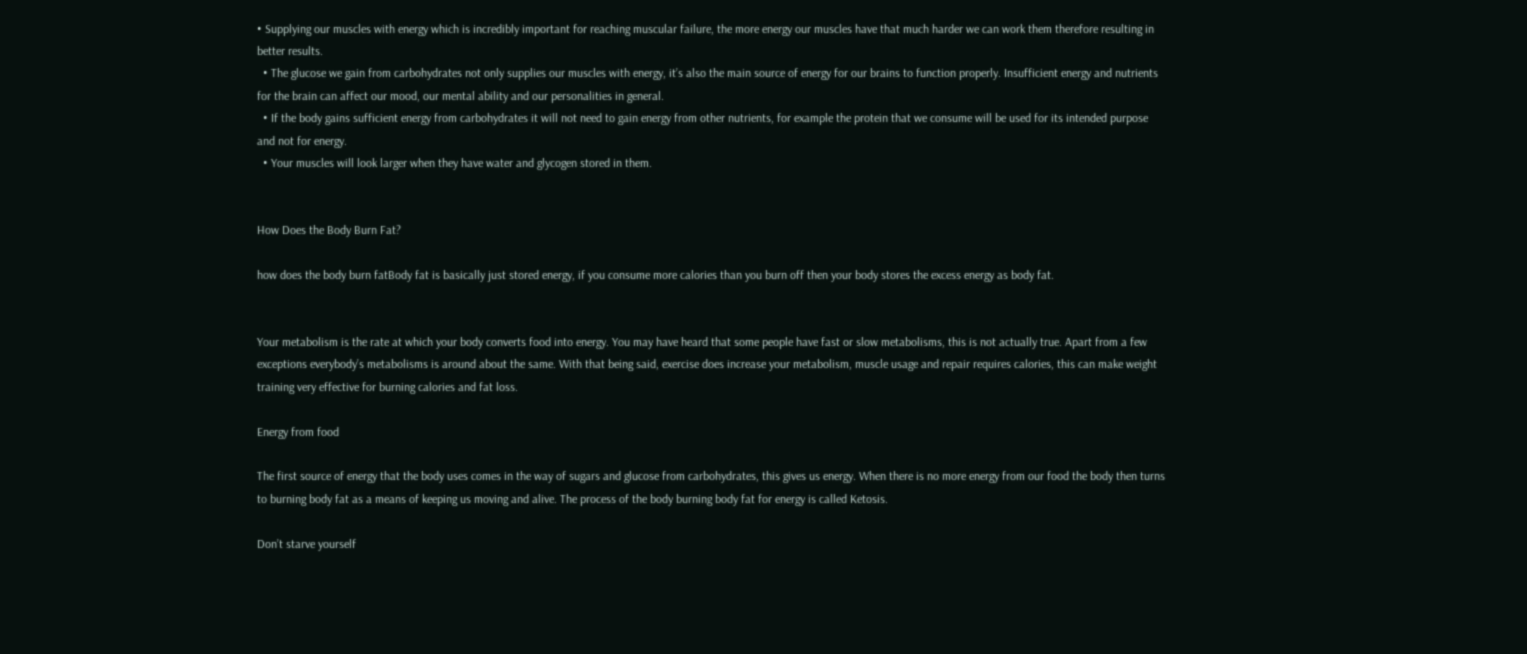• Supplying our muscles with energy which is incredibly important for reaching muscular failure, the more energy our muscles have that much harder we can work them therefore resulting in better results.
  • The glucose we gain from carbohydrates not only supplies our muscles with energy, it’s also the main source of energy for our brains to function properly. Insufficient energy and nutrients for the brain can affect our mood, our mental ability and our personalities in general.
  • If the body gains sufficient energy from carbohydrates it will not need to gain energy from other nutrients, for example the protein that we consume will be used for its intended purpose and not for energy.
  • Your muscles will look larger when they have water and glycogen stored in them.


How Does the Body Burn Fat?

how does the body burn fatBody fat is basically just stored energy, if you consume more calories than you burn off then your body stores the excess energy as body fat.


Your metabolism is the rate at which your body converts food into energy. You may have heard that some people have fast or slow metabolisms, this is not actually true. Apart from a few exceptions everybody’s metabolisms is around about the same. With that being said, exercise does increase your metabolism, muscle usage and repair requires calories, this can make weight training very effective for burning calories and fat loss.

Energy from food

The first source of energy that the body uses comes in the way of sugars and glucose from carbohydrates, this gives us energy. When there is no more energy from our food the body then turns to burning body fat as a means of keeping us moving and alive. The process of the body burning body fat for energy is called Ketosis.

Don’t starve yourself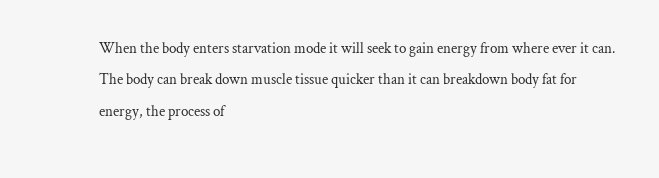When the body enters starvation mode it will seek to gain energy from where ever it can. The body can break down muscle tissue quicker than it can breakdown body fat for energy, the process of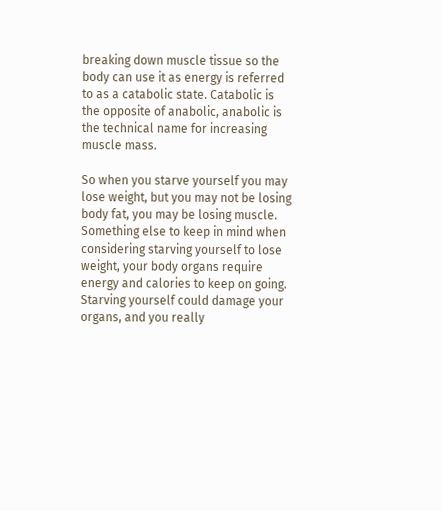breaking down muscle tissue so the body can use it as energy is referred to as a catabolic state. Catabolic is the opposite of anabolic, anabolic is the technical name for increasing muscle mass.

So when you starve yourself you may lose weight, but you may not be losing body fat, you may be losing muscle. Something else to keep in mind when considering starving yourself to lose weight, your body organs require energy and calories to keep on going. Starving yourself could damage your organs, and you really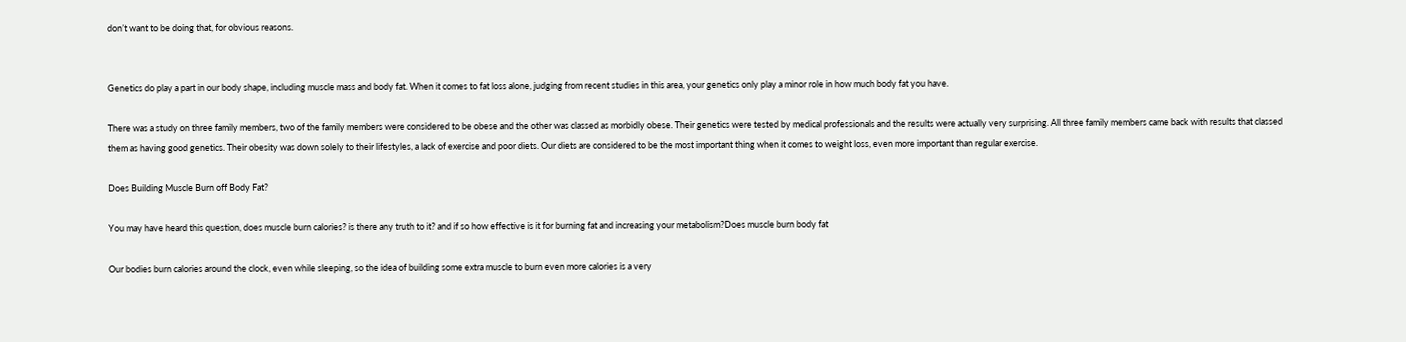don’t want to be doing that, for obvious reasons.


Genetics do play a part in our body shape, including muscle mass and body fat. When it comes to fat loss alone, judging from recent studies in this area, your genetics only play a minor role in how much body fat you have.

There was a study on three family members, two of the family members were considered to be obese and the other was classed as morbidly obese. Their genetics were tested by medical professionals and the results were actually very surprising. All three family members came back with results that classed them as having good genetics. Their obesity was down solely to their lifestyles, a lack of exercise and poor diets. Our diets are considered to be the most important thing when it comes to weight loss, even more important than regular exercise.

Does Building Muscle Burn off Body Fat?

You may have heard this question, does muscle burn calories? is there any truth to it? and if so how effective is it for burning fat and increasing your metabolism?Does muscle burn body fat

Our bodies burn calories around the clock, even while sleeping, so the idea of building some extra muscle to burn even more calories is a very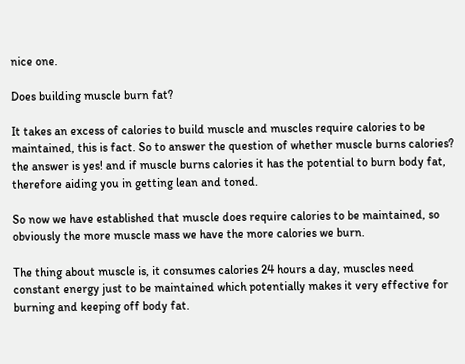nice one.

Does building muscle burn fat?

It takes an excess of calories to build muscle and muscles require calories to be maintained, this is fact. So to answer the question of whether muscle burns calories? the answer is yes! and if muscle burns calories it has the potential to burn body fat, therefore aiding you in getting lean and toned.

So now we have established that muscle does require calories to be maintained, so obviously the more muscle mass we have the more calories we burn.

The thing about muscle is, it consumes calories 24 hours a day, muscles need constant energy just to be maintained which potentially makes it very effective for burning and keeping off body fat.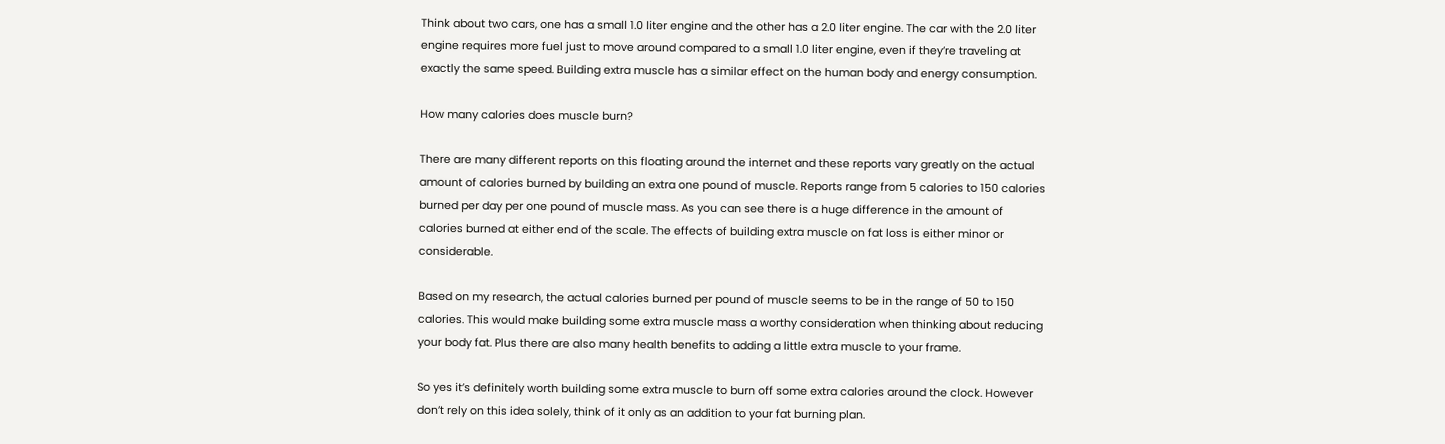Think about two cars, one has a small 1.0 liter engine and the other has a 2.0 liter engine. The car with the 2.0 liter engine requires more fuel just to move around compared to a small 1.0 liter engine, even if they’re traveling at exactly the same speed. Building extra muscle has a similar effect on the human body and energy consumption.

How many calories does muscle burn?

There are many different reports on this floating around the internet and these reports vary greatly on the actual amount of calories burned by building an extra one pound of muscle. Reports range from 5 calories to 150 calories burned per day per one pound of muscle mass. As you can see there is a huge difference in the amount of calories burned at either end of the scale. The effects of building extra muscle on fat loss is either minor or considerable.

Based on my research, the actual calories burned per pound of muscle seems to be in the range of 50 to 150 calories. This would make building some extra muscle mass a worthy consideration when thinking about reducing your body fat. Plus there are also many health benefits to adding a little extra muscle to your frame.

So yes it’s definitely worth building some extra muscle to burn off some extra calories around the clock. However don’t rely on this idea solely, think of it only as an addition to your fat burning plan.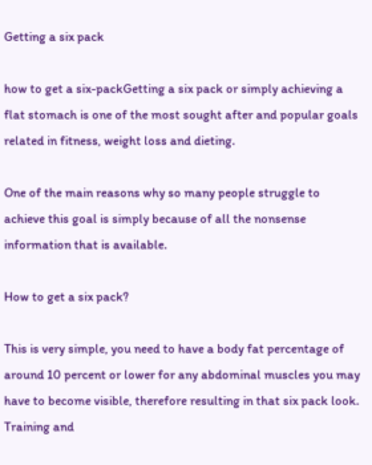Getting a six pack

how to get a six-packGetting a six pack or simply achieving a flat stomach is one of the most sought after and popular goals related in fitness, weight loss and dieting.

One of the main reasons why so many people struggle to achieve this goal is simply because of all the nonsense information that is available.

How to get a six pack?

This is very simple, you need to have a body fat percentage of around 10 percent or lower for any abdominal muscles you may have to become visible, therefore resulting in that six pack look. Training and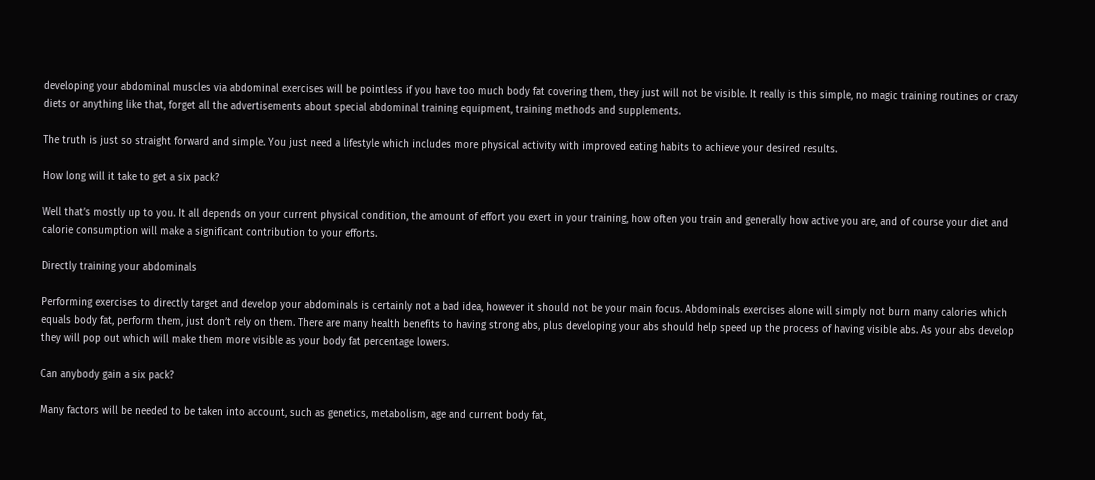developing your abdominal muscles via abdominal exercises will be pointless if you have too much body fat covering them, they just will not be visible. It really is this simple, no magic training routines or crazy diets or anything like that, forget all the advertisements about special abdominal training equipment, training methods and supplements.

The truth is just so straight forward and simple. You just need a lifestyle which includes more physical activity with improved eating habits to achieve your desired results.

How long will it take to get a six pack?

Well that’s mostly up to you. It all depends on your current physical condition, the amount of effort you exert in your training, how often you train and generally how active you are, and of course your diet and calorie consumption will make a significant contribution to your efforts.

Directly training your abdominals

Performing exercises to directly target and develop your abdominals is certainly not a bad idea, however it should not be your main focus. Abdominals exercises alone will simply not burn many calories which equals body fat, perform them, just don’t rely on them. There are many health benefits to having strong abs, plus developing your abs should help speed up the process of having visible abs. As your abs develop they will pop out which will make them more visible as your body fat percentage lowers.

Can anybody gain a six pack?

Many factors will be needed to be taken into account, such as genetics, metabolism, age and current body fat,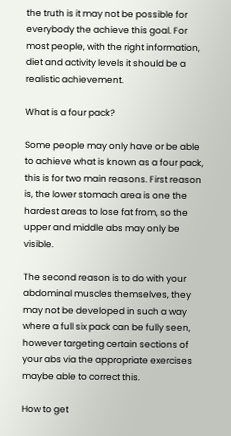the truth is it may not be possible for everybody the achieve this goal. For most people, with the right information, diet and activity levels it should be a realistic achievement.

What is a four pack?

Some people may only have or be able to achieve what is known as a four pack, this is for two main reasons. First reason is, the lower stomach area is one the hardest areas to lose fat from, so the upper and middle abs may only be visible.

The second reason is to do with your abdominal muscles themselves, they may not be developed in such a way where a full six pack can be fully seen, however targeting certain sections of your abs via the appropriate exercises maybe able to correct this.

How to get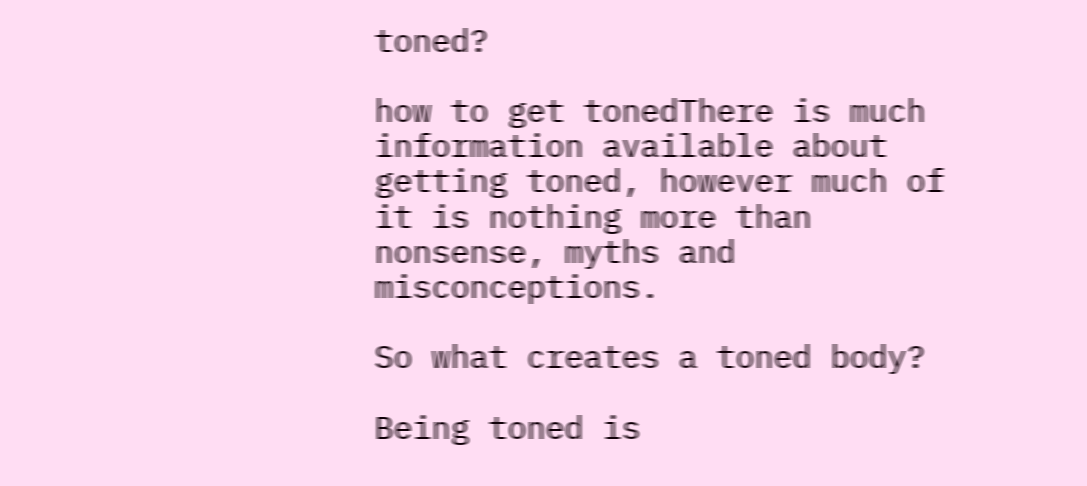toned?

how to get tonedThere is much information available about getting toned, however much of it is nothing more than nonsense, myths and misconceptions.

So what creates a toned body?

Being toned is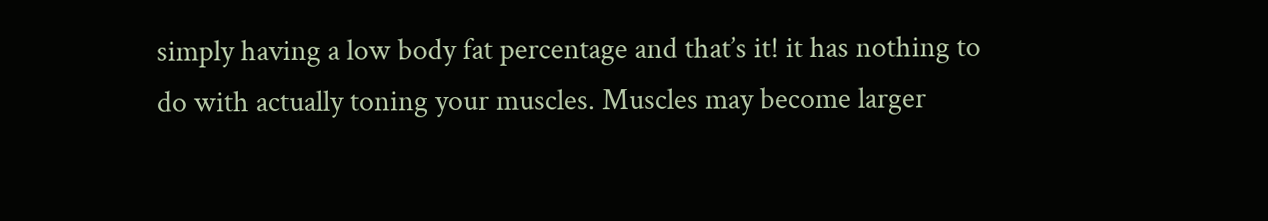simply having a low body fat percentage and that’s it! it has nothing to do with actually toning your muscles. Muscles may become larger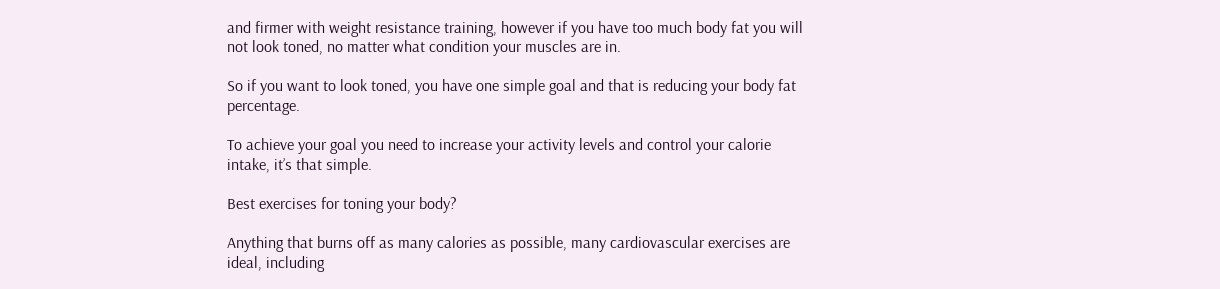and firmer with weight resistance training, however if you have too much body fat you will not look toned, no matter what condition your muscles are in.

So if you want to look toned, you have one simple goal and that is reducing your body fat percentage.

To achieve your goal you need to increase your activity levels and control your calorie intake, it’s that simple.

Best exercises for toning your body?

Anything that burns off as many calories as possible, many cardiovascular exercises are ideal, including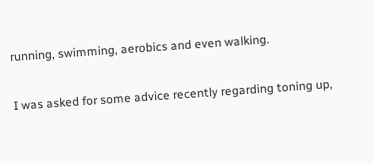running, swimming, aerobics and even walking.

I was asked for some advice recently regarding toning up,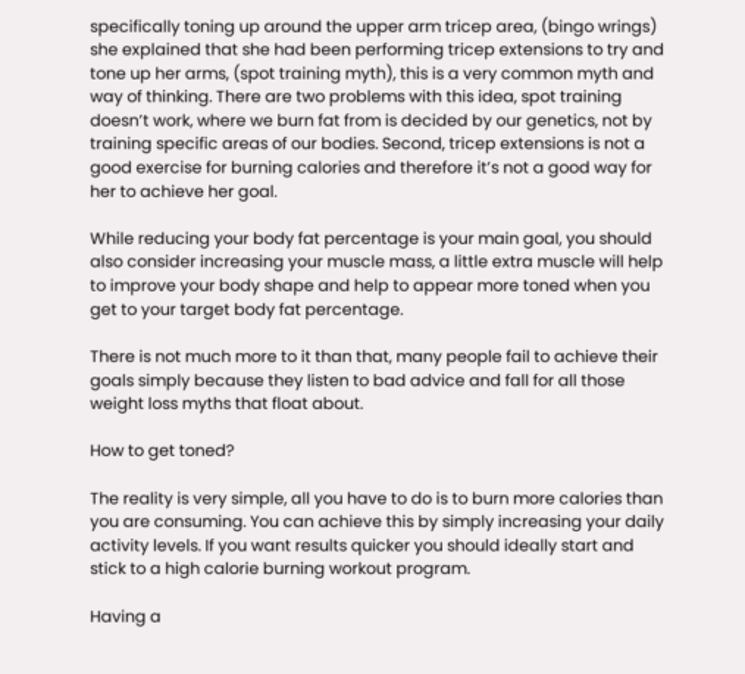specifically toning up around the upper arm tricep area, (bingo wrings) she explained that she had been performing tricep extensions to try and tone up her arms, (spot training myth), this is a very common myth and way of thinking. There are two problems with this idea, spot training doesn’t work, where we burn fat from is decided by our genetics, not by training specific areas of our bodies. Second, tricep extensions is not a good exercise for burning calories and therefore it’s not a good way for her to achieve her goal.

While reducing your body fat percentage is your main goal, you should also consider increasing your muscle mass, a little extra muscle will help to improve your body shape and help to appear more toned when you get to your target body fat percentage.

There is not much more to it than that, many people fail to achieve their goals simply because they listen to bad advice and fall for all those weight loss myths that float about.

How to get toned?

The reality is very simple, all you have to do is to burn more calories than you are consuming. You can achieve this by simply increasing your daily activity levels. If you want results quicker you should ideally start and stick to a high calorie burning workout program.

Having a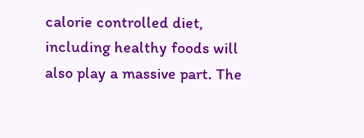calorie controlled diet, including healthy foods will also play a massive part. The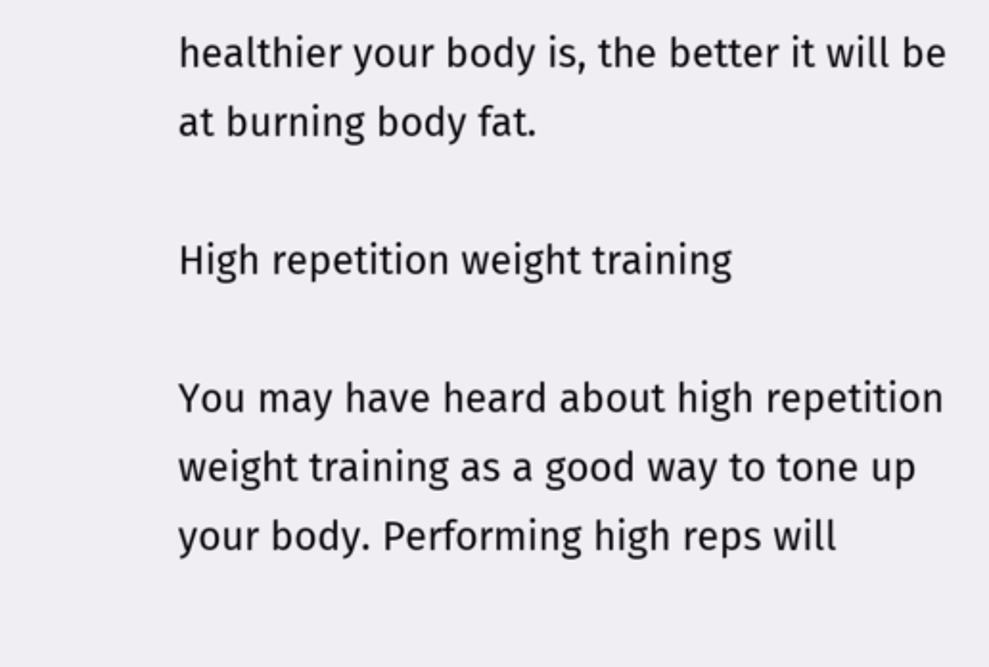healthier your body is, the better it will be at burning body fat.

High repetition weight training

You may have heard about high repetition weight training as a good way to tone up your body. Performing high reps will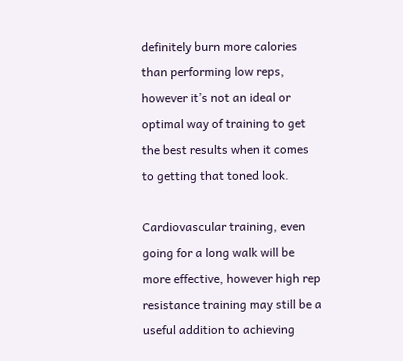definitely burn more calories than performing low reps, however it’s not an ideal or optimal way of training to get the best results when it comes to getting that toned look.

Cardiovascular training, even going for a long walk will be more effective, however high rep resistance training may still be a useful addition to achieving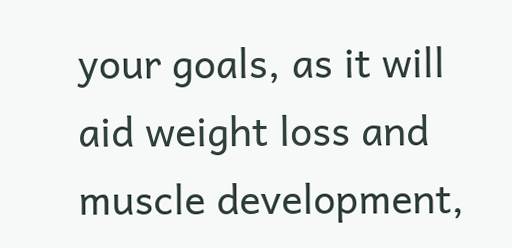your goals, as it will aid weight loss and muscle development,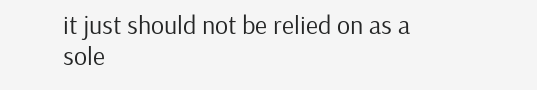it just should not be relied on as a sole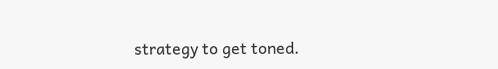strategy to get toned.